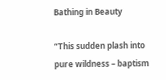Bathing in Beauty

“This sudden plash into pure wildness – baptism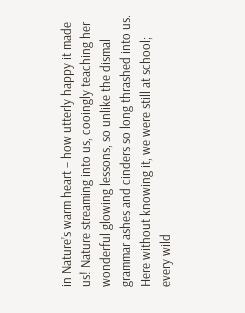in Nature’s warm heart – how utterly happy it made us! Nature streaming into us, cooingly teaching her wonderful glowing lessons, so unlike the dismal grammar ashes and cinders so long thrashed into us. Here without knowing it, we were still at school; every wild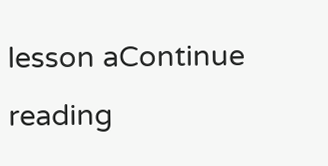lesson aContinue reading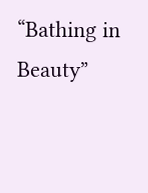“Bathing in Beauty”